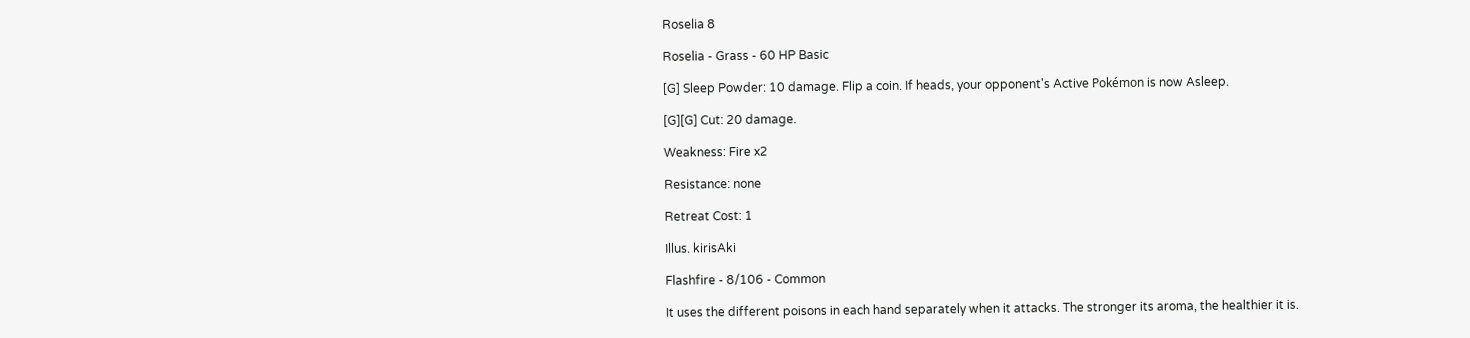Roselia 8

Roselia - Grass - 60 HP Basic

[G] Sleep Powder: 10 damage. Flip a coin. If heads, your opponent's Active Pokémon is now Asleep.

[G][G] Cut: 20 damage.

Weakness: Fire x2

Resistance: none

Retreat Cost: 1

Illus. kirisAki

Flashfire - 8/106 - Common

It uses the different poisons in each hand separately when it attacks. The stronger its aroma, the healthier it is.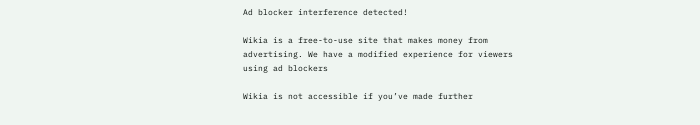Ad blocker interference detected!

Wikia is a free-to-use site that makes money from advertising. We have a modified experience for viewers using ad blockers

Wikia is not accessible if you’ve made further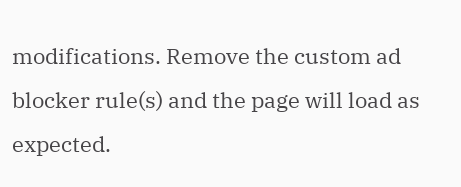modifications. Remove the custom ad blocker rule(s) and the page will load as expected.